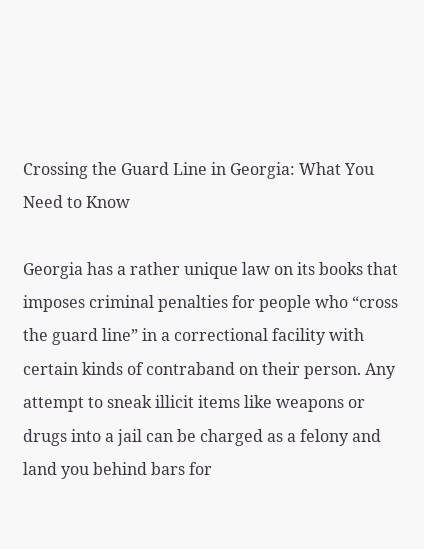Crossing the Guard Line in Georgia: What You Need to Know

Georgia has a rather unique law on its books that imposes criminal penalties for people who “cross the guard line” in a correctional facility with certain kinds of contraband on their person. Any attempt to sneak illicit items like weapons or drugs into a jail can be charged as a felony and land you behind bars for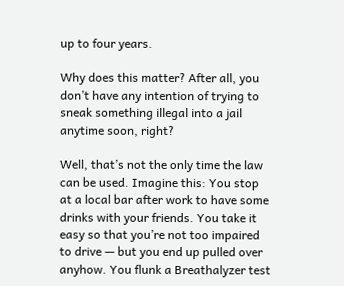up to four years.

Why does this matter? After all, you don’t have any intention of trying to sneak something illegal into a jail anytime soon, right?

Well, that’s not the only time the law can be used. Imagine this: You stop at a local bar after work to have some drinks with your friends. You take it easy so that you’re not too impaired to drive — but you end up pulled over anyhow. You flunk a Breathalyzer test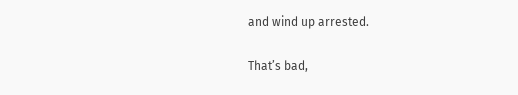and wind up arrested.

That’s bad,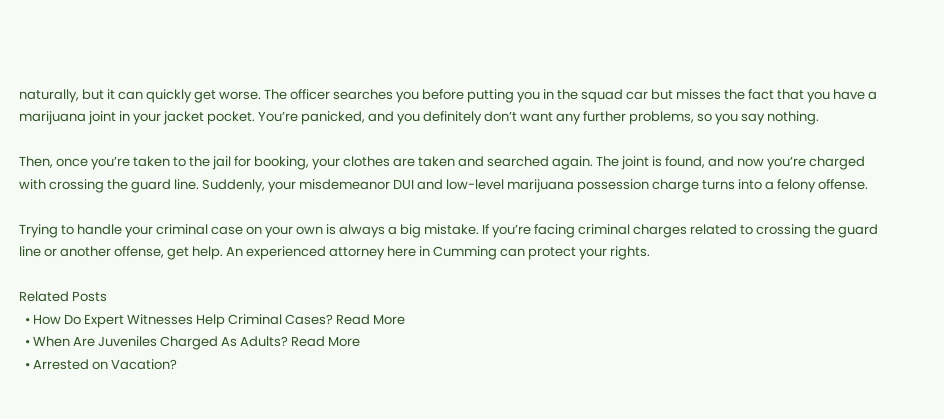naturally, but it can quickly get worse. The officer searches you before putting you in the squad car but misses the fact that you have a marijuana joint in your jacket pocket. You’re panicked, and you definitely don’t want any further problems, so you say nothing.

Then, once you’re taken to the jail for booking, your clothes are taken and searched again. The joint is found, and now you’re charged with crossing the guard line. Suddenly, your misdemeanor DUI and low-level marijuana possession charge turns into a felony offense.

Trying to handle your criminal case on your own is always a big mistake. If you’re facing criminal charges related to crossing the guard line or another offense, get help. An experienced attorney here in Cumming can protect your rights.

Related Posts
  • How Do Expert Witnesses Help Criminal Cases? Read More
  • When Are Juveniles Charged As Adults? Read More
  • Arrested on Vacation?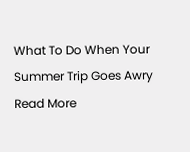What To Do When Your Summer Trip Goes Awry Read More